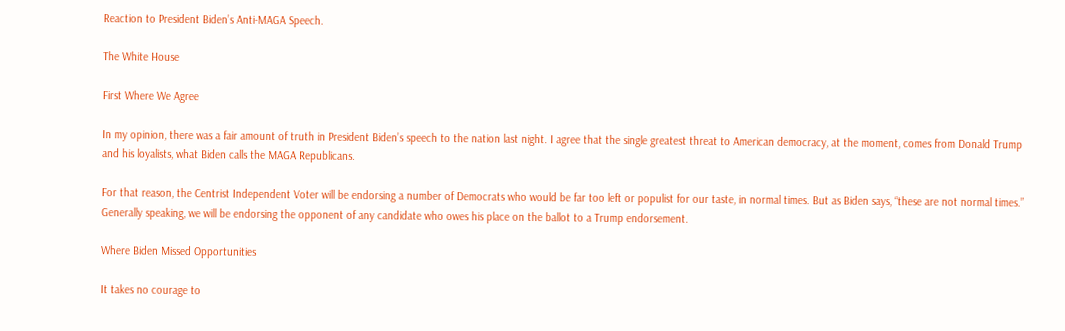Reaction to President Biden’s Anti-MAGA Speech.

The White House

First Where We Agree

In my opinion, there was a fair amount of truth in President Biden’s speech to the nation last night. I agree that the single greatest threat to American democracy, at the moment, comes from Donald Trump and his loyalists, what Biden calls the MAGA Republicans.

For that reason, the Centrist Independent Voter will be endorsing a number of Democrats who would be far too left or populist for our taste, in normal times. But as Biden says, “these are not normal times.” Generally speaking, we will be endorsing the opponent of any candidate who owes his place on the ballot to a Trump endorsement.

Where Biden Missed Opportunities

It takes no courage to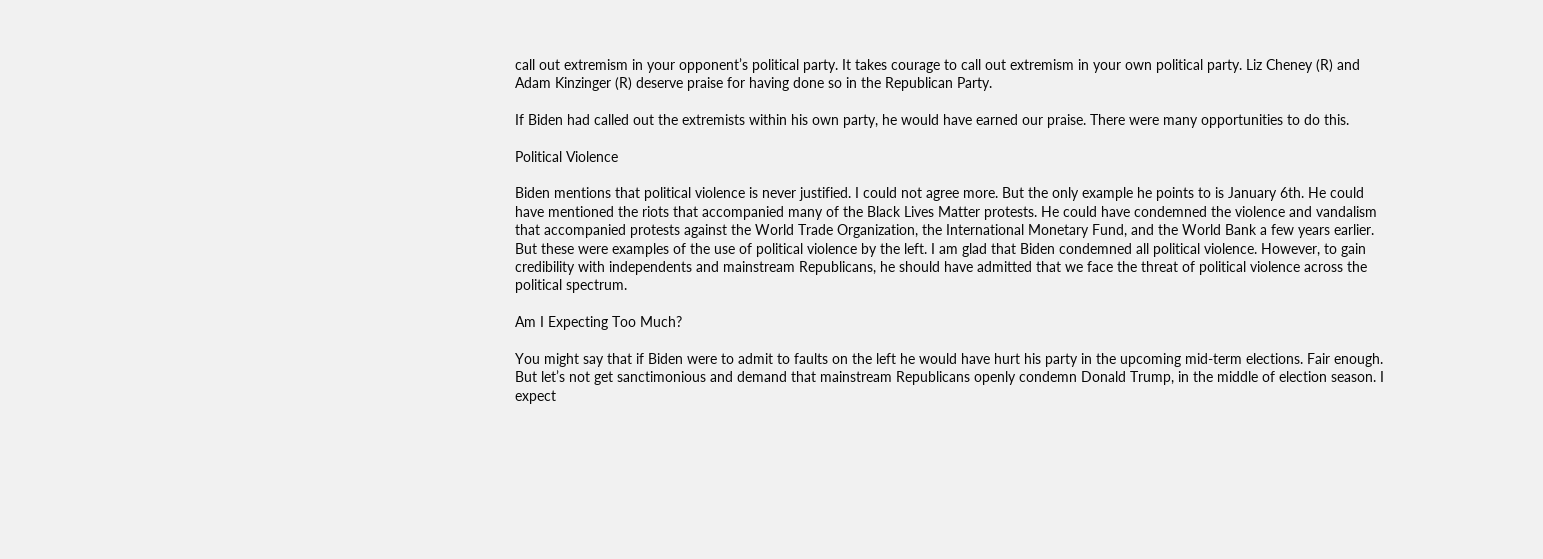call out extremism in your opponent’s political party. It takes courage to call out extremism in your own political party. Liz Cheney (R) and Adam Kinzinger (R) deserve praise for having done so in the Republican Party.

If Biden had called out the extremists within his own party, he would have earned our praise. There were many opportunities to do this.

Political Violence

Biden mentions that political violence is never justified. I could not agree more. But the only example he points to is January 6th. He could have mentioned the riots that accompanied many of the Black Lives Matter protests. He could have condemned the violence and vandalism that accompanied protests against the World Trade Organization, the International Monetary Fund, and the World Bank a few years earlier. But these were examples of the use of political violence by the left. I am glad that Biden condemned all political violence. However, to gain credibility with independents and mainstream Republicans, he should have admitted that we face the threat of political violence across the political spectrum.

Am I Expecting Too Much?

You might say that if Biden were to admit to faults on the left he would have hurt his party in the upcoming mid-term elections. Fair enough. But let’s not get sanctimonious and demand that mainstream Republicans openly condemn Donald Trump, in the middle of election season. I expect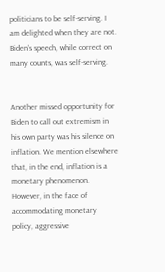politicians to be self-serving. I am delighted when they are not. Biden’s speech, while correct on many counts, was self-serving.


Another missed opportunity for Biden to call out extremism in his own party was his silence on inflation. We mention elsewhere that, in the end, inflation is a monetary phenomenon. However, in the face of accommodating monetary policy, aggressive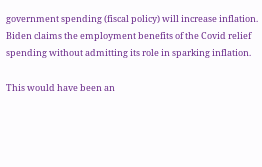government spending (fiscal policy) will increase inflation. Biden claims the employment benefits of the Covid relief spending without admitting its role in sparking inflation.

This would have been an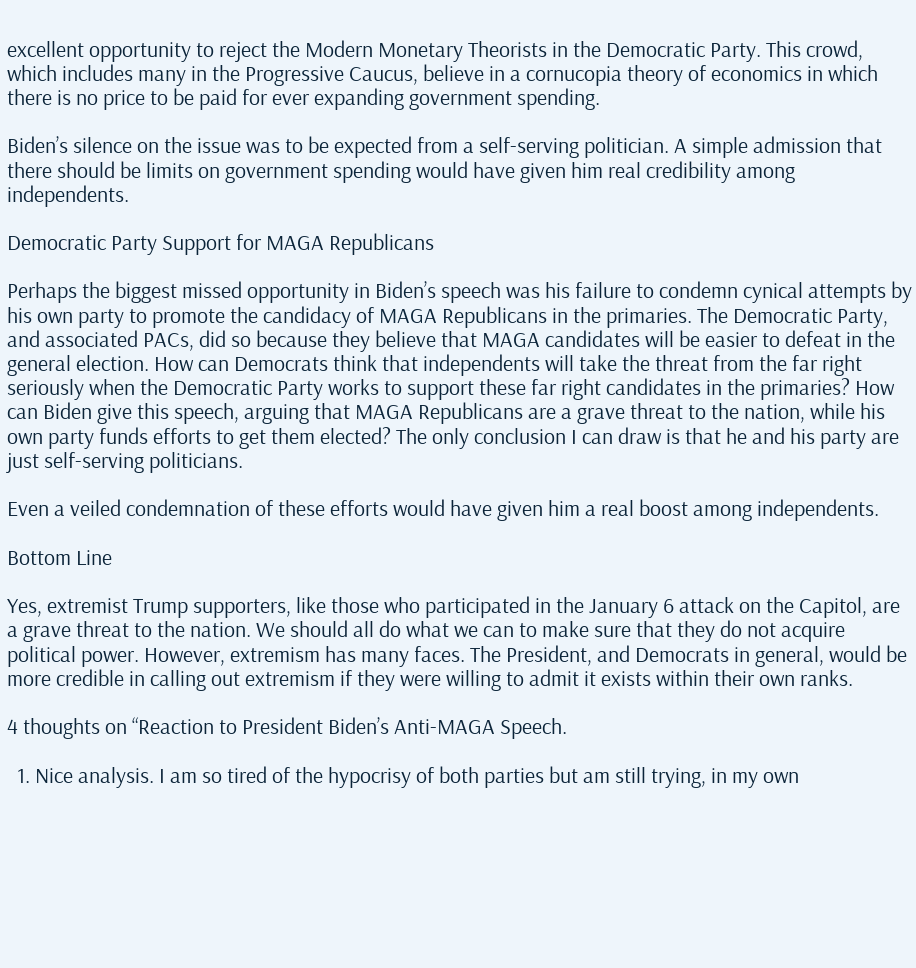excellent opportunity to reject the Modern Monetary Theorists in the Democratic Party. This crowd, which includes many in the Progressive Caucus, believe in a cornucopia theory of economics in which there is no price to be paid for ever expanding government spending.

Biden’s silence on the issue was to be expected from a self-serving politician. A simple admission that there should be limits on government spending would have given him real credibility among independents.

Democratic Party Support for MAGA Republicans

Perhaps the biggest missed opportunity in Biden’s speech was his failure to condemn cynical attempts by his own party to promote the candidacy of MAGA Republicans in the primaries. The Democratic Party, and associated PACs, did so because they believe that MAGA candidates will be easier to defeat in the general election. How can Democrats think that independents will take the threat from the far right seriously when the Democratic Party works to support these far right candidates in the primaries? How can Biden give this speech, arguing that MAGA Republicans are a grave threat to the nation, while his own party funds efforts to get them elected? The only conclusion I can draw is that he and his party are just self-serving politicians.

Even a veiled condemnation of these efforts would have given him a real boost among independents.

Bottom Line

Yes, extremist Trump supporters, like those who participated in the January 6 attack on the Capitol, are a grave threat to the nation. We should all do what we can to make sure that they do not acquire political power. However, extremism has many faces. The President, and Democrats in general, would be more credible in calling out extremism if they were willing to admit it exists within their own ranks.

4 thoughts on “Reaction to President Biden’s Anti-MAGA Speech.

  1. Nice analysis. I am so tired of the hypocrisy of both parties but am still trying, in my own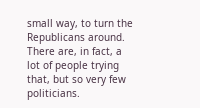small way, to turn the Republicans around. There are, in fact, a lot of people trying that, but so very few politicians.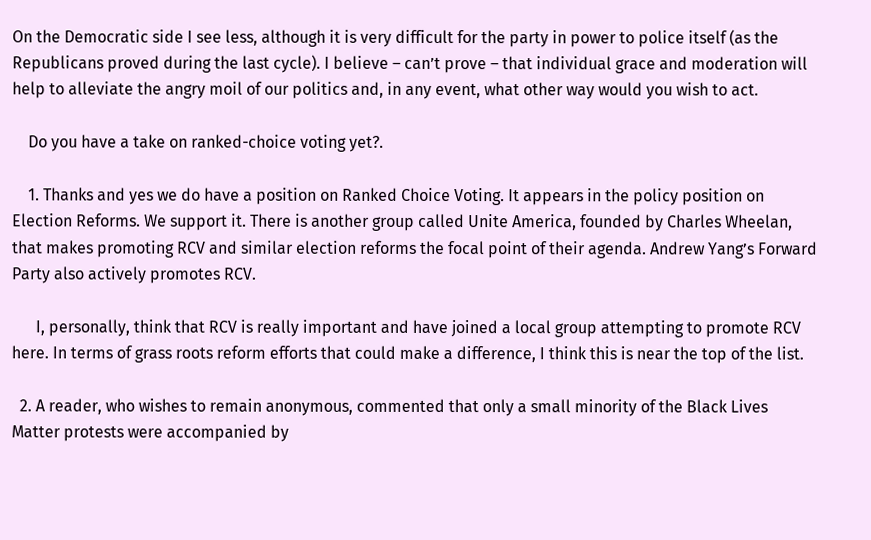On the Democratic side I see less, although it is very difficult for the party in power to police itself (as the Republicans proved during the last cycle). I believe – can’t prove – that individual grace and moderation will help to alleviate the angry moil of our politics and, in any event, what other way would you wish to act.

    Do you have a take on ranked-choice voting yet?.

    1. Thanks and yes we do have a position on Ranked Choice Voting. It appears in the policy position on Election Reforms. We support it. There is another group called Unite America, founded by Charles Wheelan, that makes promoting RCV and similar election reforms the focal point of their agenda. Andrew Yang’s Forward Party also actively promotes RCV.

      I, personally, think that RCV is really important and have joined a local group attempting to promote RCV here. In terms of grass roots reform efforts that could make a difference, I think this is near the top of the list.

  2. A reader, who wishes to remain anonymous, commented that only a small minority of the Black Lives Matter protests were accompanied by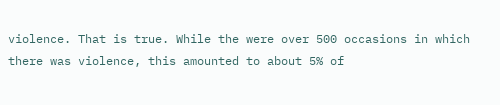violence. That is true. While the were over 500 occasions in which there was violence, this amounted to about 5% of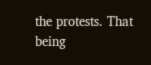the protests. That being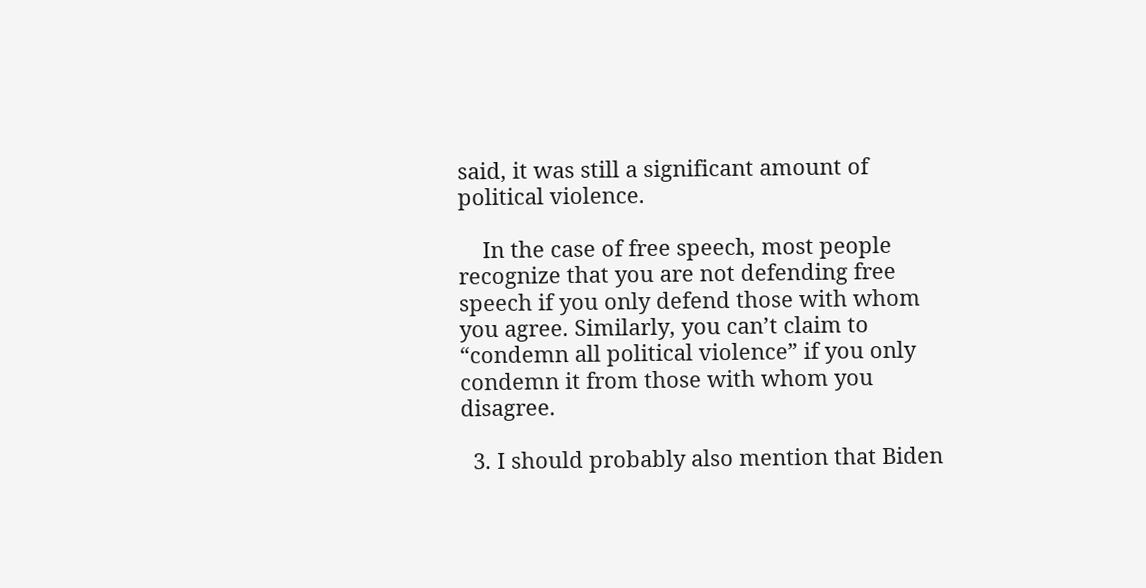said, it was still a significant amount of political violence.

    In the case of free speech, most people recognize that you are not defending free speech if you only defend those with whom you agree. Similarly, you can’t claim to “condemn all political violence” if you only condemn it from those with whom you disagree.

  3. I should probably also mention that Biden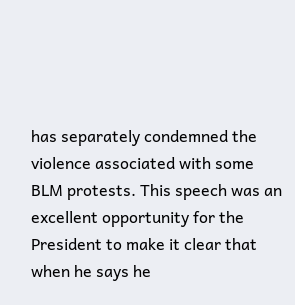has separately condemned the violence associated with some BLM protests. This speech was an excellent opportunity for the President to make it clear that when he says he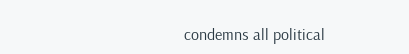condemns all political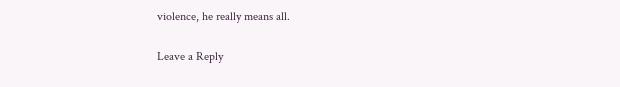violence, he really means all.

Leave a Reply